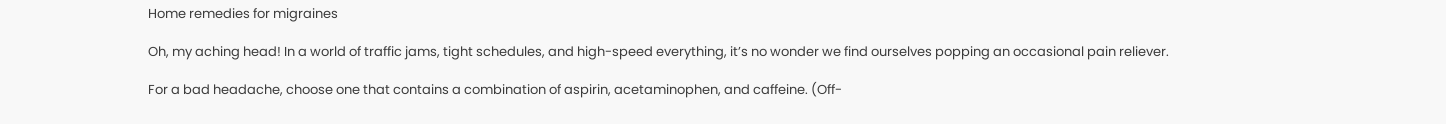Home remedies for migraines

Oh, my aching head! In a world of traffic jams, tight schedules, and high-speed everything, it’s no wonder we find ourselves popping an occasional pain reliever.

For a bad headache, choose one that contains a combination of aspirin, acetaminophen, and caffeine. (Off-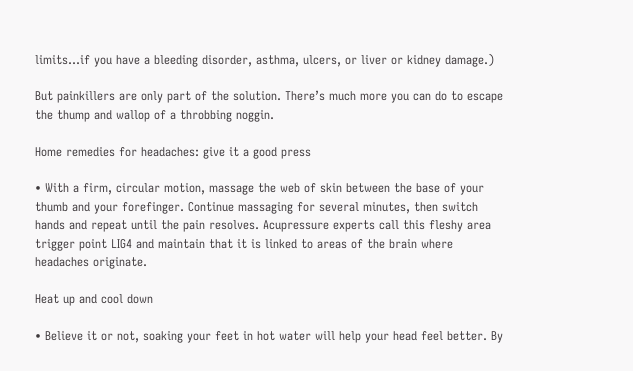limits…if you have a bleeding disorder, asthma, ulcers, or liver or kidney damage.)

But painkillers are only part of the solution. There’s much more you can do to escape the thump and wallop of a throbbing noggin.

Home remedies for headaches: give it a good press

• With a firm, circular motion, massage the web of skin between the base of your thumb and your forefinger. Continue massaging for several minutes, then switch hands and repeat until the pain resolves. Acupressure experts call this fleshy area trigger point LIG4 and maintain that it is linked to areas of the brain where headaches originate.

Heat up and cool down

• Believe it or not, soaking your feet in hot water will help your head feel better. By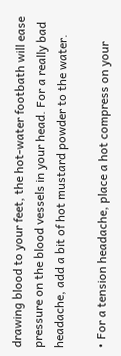drawing blood to your feet, the hot-water footbath will ease pressure on the blood vessels in your head. For a really bad headache, add a bit of hot mustard powder to the water.

• For a tension headache, place a hot compress on your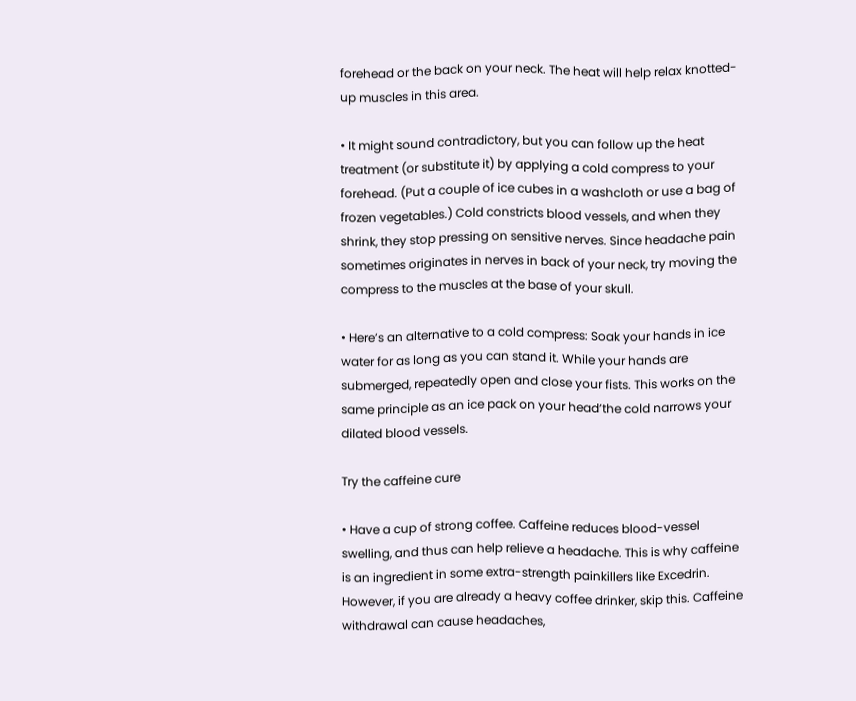forehead or the back on your neck. The heat will help relax knotted-up muscles in this area.

• It might sound contradictory, but you can follow up the heat treatment (or substitute it) by applying a cold compress to your forehead. (Put a couple of ice cubes in a washcloth or use a bag of frozen vegetables.) Cold constricts blood vessels, and when they shrink, they stop pressing on sensitive nerves. Since headache pain sometimes originates in nerves in back of your neck, try moving the compress to the muscles at the base of your skull.

• Here’s an alternative to a cold compress: Soak your hands in ice water for as long as you can stand it. While your hands are submerged, repeatedly open and close your fists. This works on the same principle as an ice pack on your head’the cold narrows your dilated blood vessels.

Try the caffeine cure

• Have a cup of strong coffee. Caffeine reduces blood-vessel swelling, and thus can help relieve a headache. This is why caffeine is an ingredient in some extra-strength painkillers like Excedrin. However, if you are already a heavy coffee drinker, skip this. Caffeine withdrawal can cause headaches,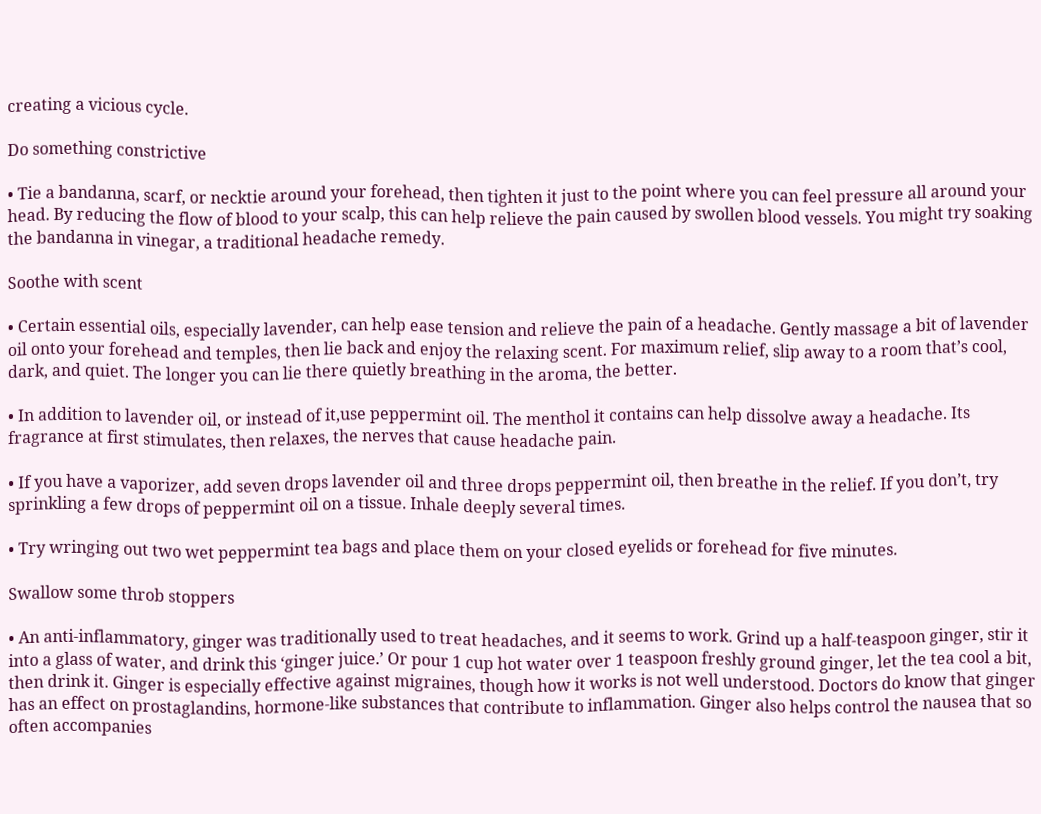creating a vicious cycle.

Do something constrictive

• Tie a bandanna, scarf, or necktie around your forehead, then tighten it just to the point where you can feel pressure all around your head. By reducing the flow of blood to your scalp, this can help relieve the pain caused by swollen blood vessels. You might try soaking the bandanna in vinegar, a traditional headache remedy.

Soothe with scent

• Certain essential oils, especially lavender, can help ease tension and relieve the pain of a headache. Gently massage a bit of lavender oil onto your forehead and temples, then lie back and enjoy the relaxing scent. For maximum relief, slip away to a room that’s cool, dark, and quiet. The longer you can lie there quietly breathing in the aroma, the better.

• In addition to lavender oil, or instead of it,use peppermint oil. The menthol it contains can help dissolve away a headache. Its fragrance at first stimulates, then relaxes, the nerves that cause headache pain.

• If you have a vaporizer, add seven drops lavender oil and three drops peppermint oil, then breathe in the relief. If you don’t, try sprinkling a few drops of peppermint oil on a tissue. Inhale deeply several times.

• Try wringing out two wet peppermint tea bags and place them on your closed eyelids or forehead for five minutes.

Swallow some throb stoppers

• An anti-inflammatory, ginger was traditionally used to treat headaches, and it seems to work. Grind up a half-teaspoon ginger, stir it into a glass of water, and drink this ‘ginger juice.’ Or pour 1 cup hot water over 1 teaspoon freshly ground ginger, let the tea cool a bit, then drink it. Ginger is especially effective against migraines, though how it works is not well understood. Doctors do know that ginger has an effect on prostaglandins, hormone-like substances that contribute to inflammation. Ginger also helps control the nausea that so often accompanies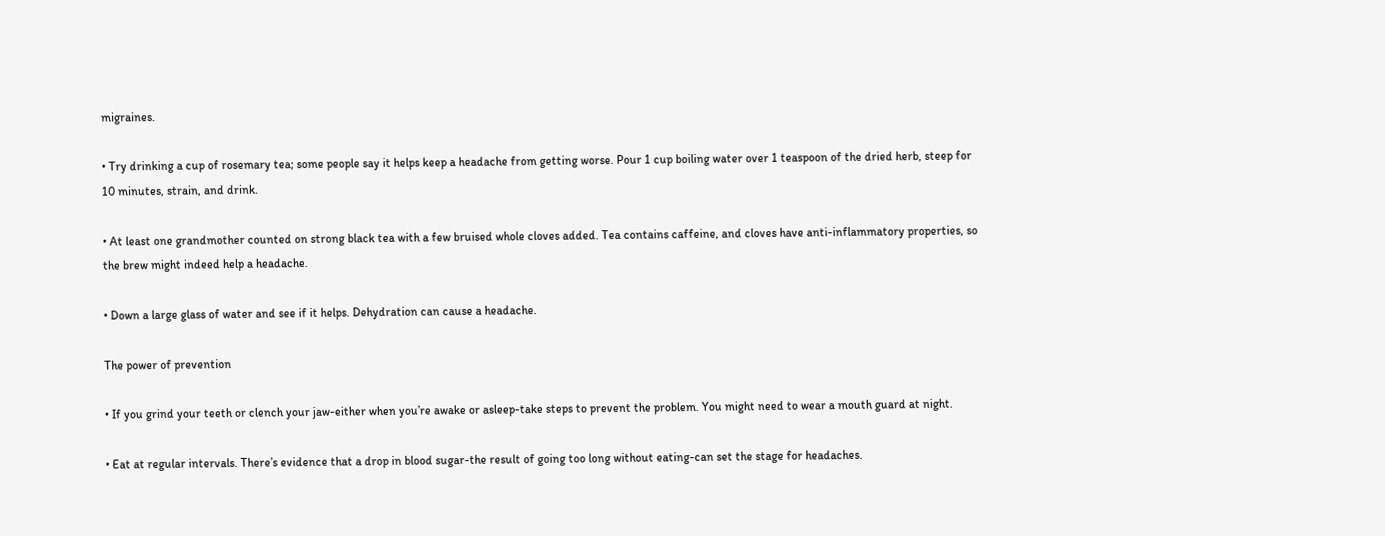migraines.

• Try drinking a cup of rosemary tea; some people say it helps keep a headache from getting worse. Pour 1 cup boiling water over 1 teaspoon of the dried herb, steep for 10 minutes, strain, and drink.

• At least one grandmother counted on strong black tea with a few bruised whole cloves added. Tea contains caffeine, and cloves have anti-inflammatory properties, so the brew might indeed help a headache.

• Down a large glass of water and see if it helps. Dehydration can cause a headache.

The power of prevention

• If you grind your teeth or clench your jaw-either when you’re awake or asleep-take steps to prevent the problem. You might need to wear a mouth guard at night.

• Eat at regular intervals. There’s evidence that a drop in blood sugar-the result of going too long without eating-can set the stage for headaches.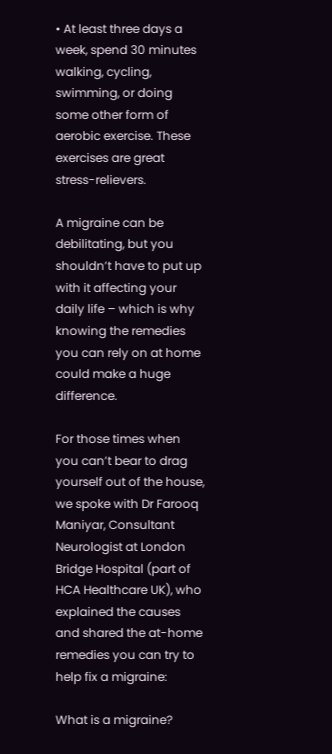• At least three days a week, spend 30 minutes walking, cycling, swimming, or doing some other form of aerobic exercise. These exercises are great stress-relievers.

A migraine can be debilitating, but you shouldn’t have to put up with it affecting your daily life – which is why knowing the remedies you can rely on at home could make a huge difference.

For those times when you can’t bear to drag yourself out of the house, we spoke with Dr Farooq Maniyar, Consultant Neurologist at London Bridge Hospital (part of HCA Healthcare UK), who explained the causes and shared the at-home remedies you can try to help fix a migraine:

What is a migraine?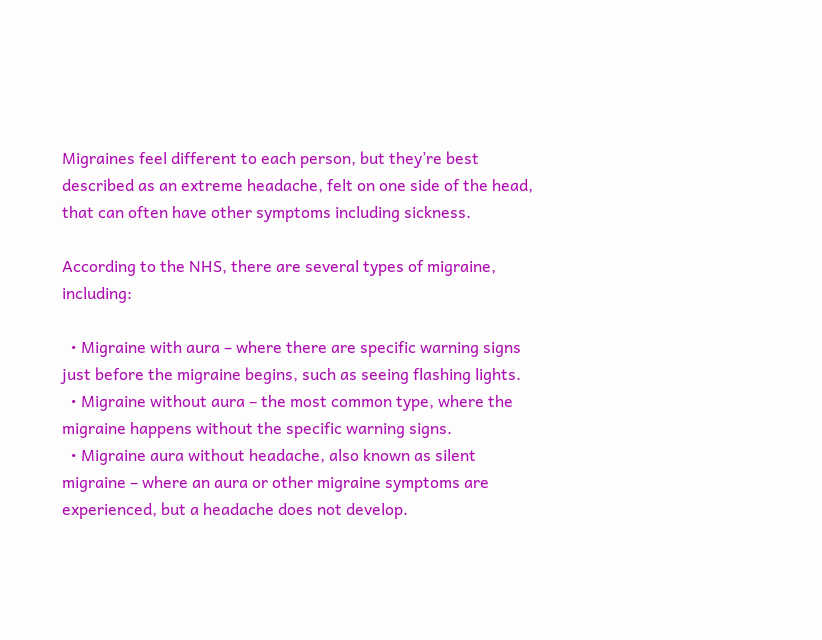Migraines feel different to each person, but they’re best described as an extreme headache, felt on one side of the head, that can often have other symptoms including sickness.

According to the NHS, there are several types of migraine, including:

  • Migraine with aura – where there are specific warning signs just before the migraine begins, such as seeing flashing lights.
  • Migraine without aura – the most common type, where the migraine happens without the specific warning signs.
  • Migraine aura without headache, also known as silent migraine – where an aura or other migraine symptoms are experienced, but a headache does not develop.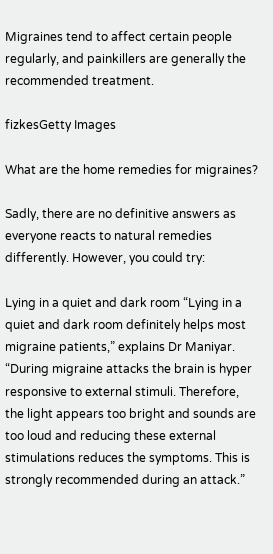Migraines tend to affect certain people regularly, and painkillers are generally the recommended treatment.

fizkesGetty Images

What are the home remedies for migraines?

Sadly, there are no definitive answers as everyone reacts to natural remedies differently. However, you could try:

Lying in a quiet and dark room “Lying in a quiet and dark room definitely helps most migraine patients,” explains Dr Maniyar. “During migraine attacks the brain is hyper responsive to external stimuli. Therefore, the light appears too bright and sounds are too loud and reducing these external stimulations reduces the symptoms. This is strongly recommended during an attack.”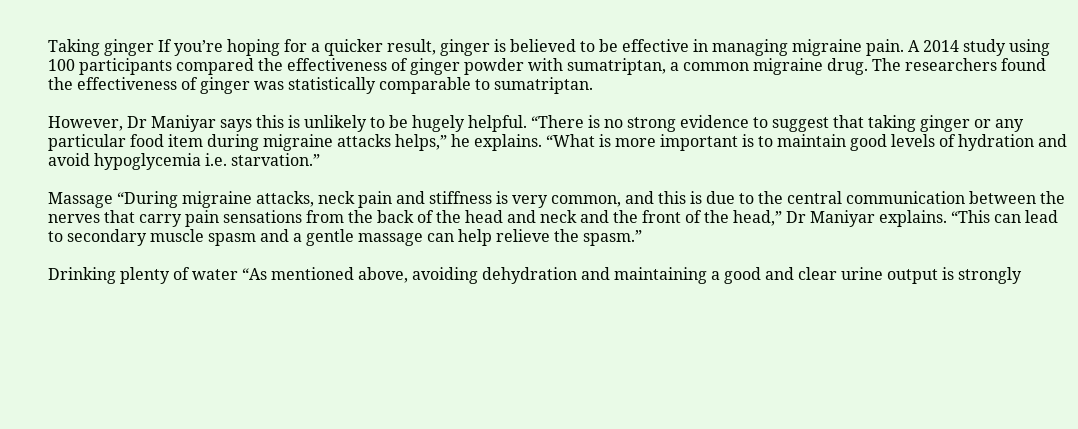Taking ginger If you’re hoping for a quicker result, ginger is believed to be effective in managing migraine pain. A 2014 study using 100 participants compared the effectiveness of ginger powder with sumatriptan, a common migraine drug. The researchers found the effectiveness of ginger was statistically comparable to sumatriptan.

However, Dr Maniyar says this is unlikely to be hugely helpful. “There is no strong evidence to suggest that taking ginger or any particular food item during migraine attacks helps,” he explains. “What is more important is to maintain good levels of hydration and avoid hypoglycemia i.e. starvation.”

Massage “During migraine attacks, neck pain and stiffness is very common, and this is due to the central communication between the nerves that carry pain sensations from the back of the head and neck and the front of the head,” Dr Maniyar explains. “This can lead to secondary muscle spasm and a gentle massage can help relieve the spasm.”

Drinking plenty of water “As mentioned above, avoiding dehydration and maintaining a good and clear urine output is strongly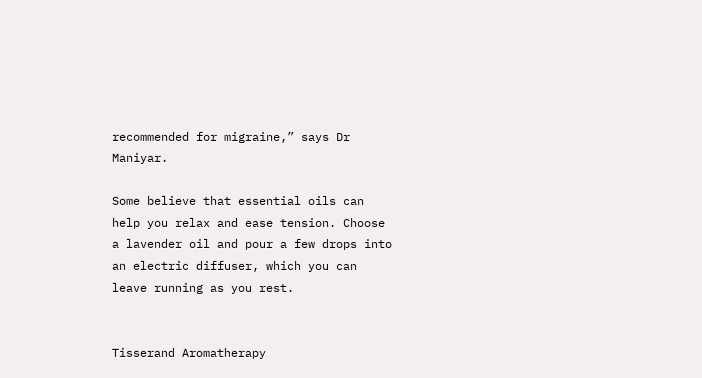recommended for migraine,” says Dr Maniyar.

Some believe that essential oils can help you relax and ease tension. Choose a lavender oil and pour a few drops into an electric diffuser, which you can leave running as you rest.


Tisserand Aromatherapy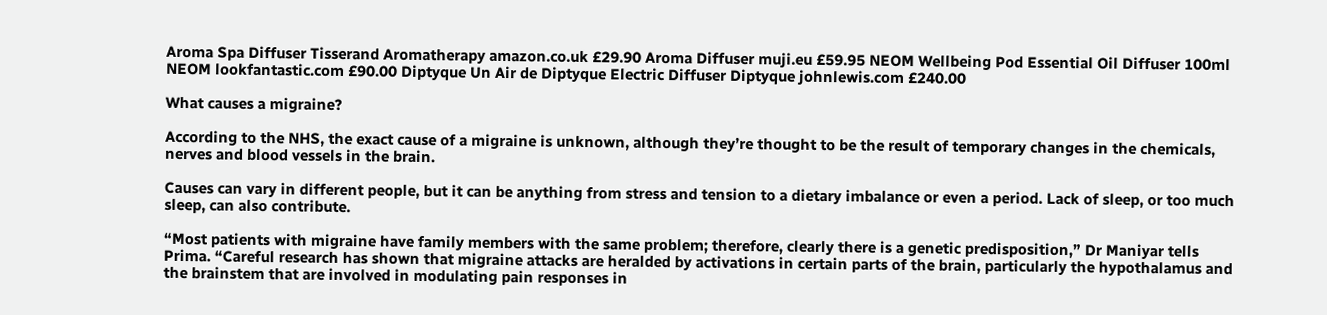Aroma Spa Diffuser Tisserand Aromatherapy amazon.co.uk £29.90 Aroma Diffuser muji.eu £59.95 NEOM Wellbeing Pod Essential Oil Diffuser 100ml NEOM lookfantastic.com £90.00 Diptyque Un Air de Diptyque Electric Diffuser Diptyque johnlewis.com £240.00

What causes a migraine?

According to the NHS, the exact cause of a migraine is unknown, although they’re thought to be the result of temporary changes in the chemicals, nerves and blood vessels in the brain.

Causes can vary in different people, but it can be anything from stress and tension to a dietary imbalance or even a period. Lack of sleep, or too much sleep, can also contribute.

“Most patients with migraine have family members with the same problem; therefore, clearly there is a genetic predisposition,” Dr Maniyar tells Prima. “Careful research has shown that migraine attacks are heralded by activations in certain parts of the brain, particularly the hypothalamus and the brainstem that are involved in modulating pain responses in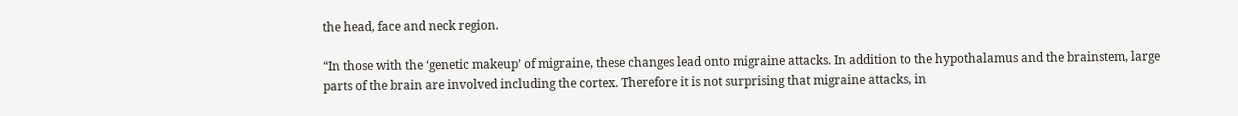the head, face and neck region.

“In those with the ‘genetic makeup’ of migraine, these changes lead onto migraine attacks. In addition to the hypothalamus and the brainstem, large parts of the brain are involved including the cortex. Therefore it is not surprising that migraine attacks, in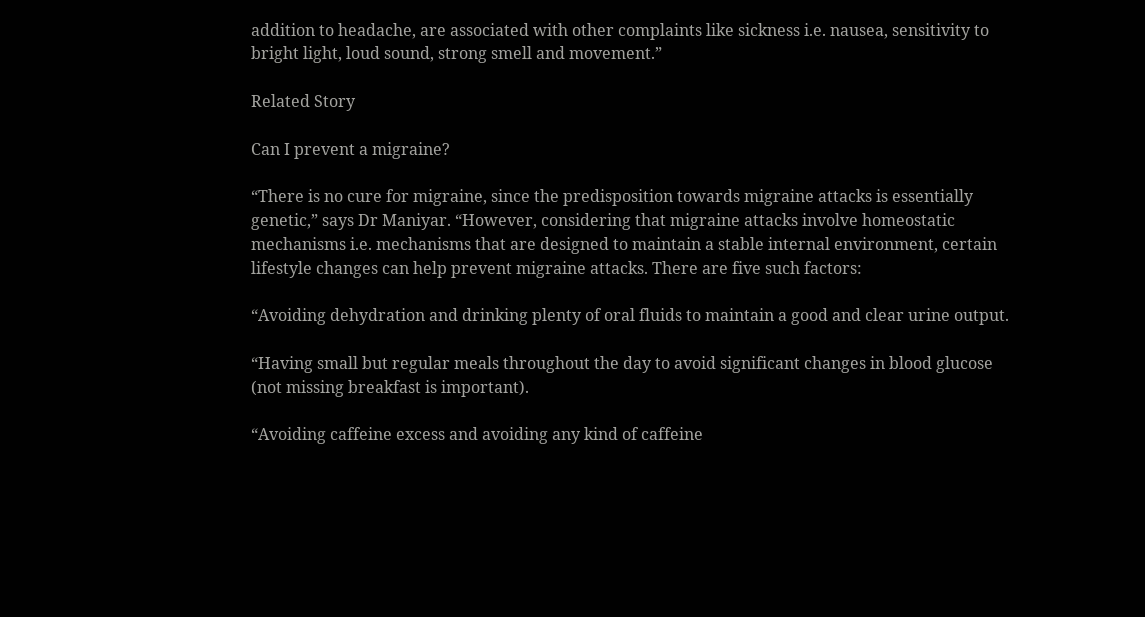addition to headache, are associated with other complaints like sickness i.e. nausea, sensitivity to bright light, loud sound, strong smell and movement.”

Related Story

Can I prevent a migraine?

“There is no cure for migraine, since the predisposition towards migraine attacks is essentially genetic,” says Dr Maniyar. “However, considering that migraine attacks involve homeostatic mechanisms i.e. mechanisms that are designed to maintain a stable internal environment, certain lifestyle changes can help prevent migraine attacks. There are five such factors:

“Avoiding dehydration and drinking plenty of oral fluids to maintain a good and clear urine output.

“Having small but regular meals throughout the day to avoid significant changes in blood glucose (not missing breakfast is important).

“Avoiding caffeine excess and avoiding any kind of caffeine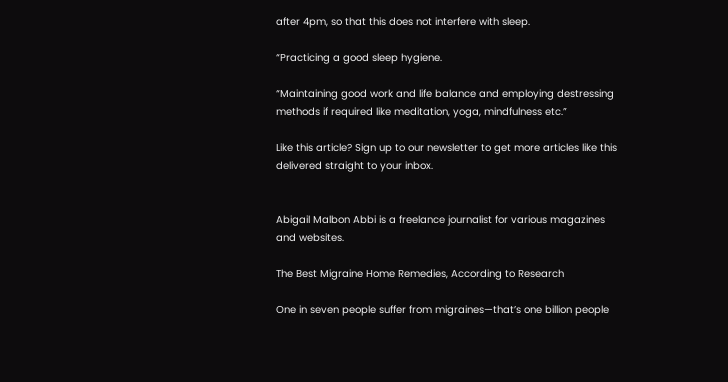after 4pm, so that this does not interfere with sleep.

“Practicing a good sleep hygiene.

“Maintaining good work and life balance and employing destressing methods if required like meditation, yoga, mindfulness etc.”

Like this article? Sign up to our newsletter to get more articles like this delivered straight to your inbox.


Abigail Malbon Abbi is a freelance journalist for various magazines and websites.

The Best Migraine Home Remedies, According to Research

One in seven people suffer from migraines—that’s one billion people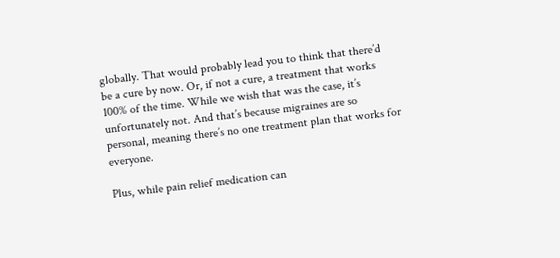globally. That would probably lead you to think that there’d be a cure by now. Or, if not a cure, a treatment that works 100% of the time. While we wish that was the case, it’s unfortunately not. And that’s because migraines are so personal, meaning there’s no one treatment plan that works for everyone.

Plus, while pain relief medication can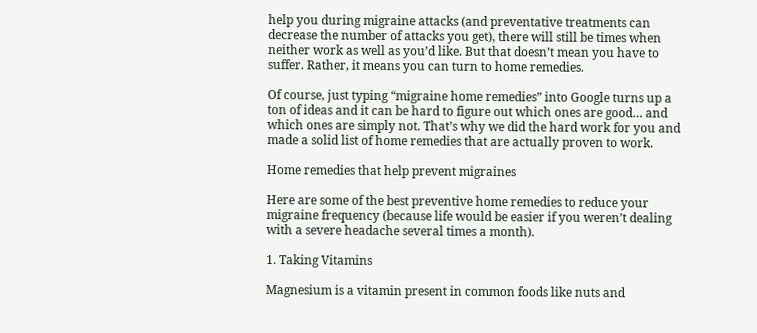help you during migraine attacks (and preventative treatments can decrease the number of attacks you get), there will still be times when neither work as well as you’d like. But that doesn’t mean you have to suffer. Rather, it means you can turn to home remedies.

Of course, just typing “migraine home remedies” into Google turns up a ton of ideas and it can be hard to figure out which ones are good… and which ones are simply not. That’s why we did the hard work for you and made a solid list of home remedies that are actually proven to work.

Home remedies that help prevent migraines

Here are some of the best preventive home remedies to reduce your migraine frequency (because life would be easier if you weren’t dealing with a severe headache several times a month).

1. Taking Vitamins

Magnesium is a vitamin present in common foods like nuts and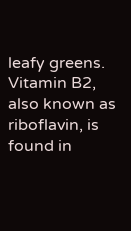leafy greens. Vitamin B2, also known as riboflavin, is found in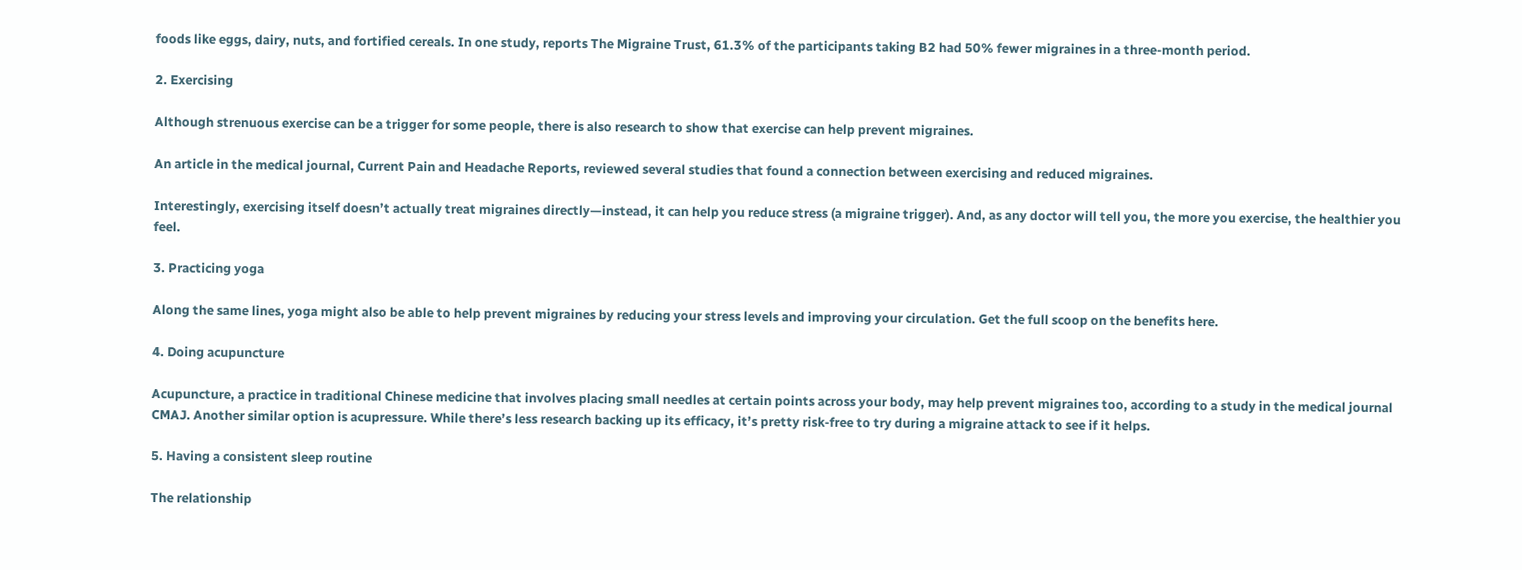foods like eggs, dairy, nuts, and fortified cereals. In one study, reports The Migraine Trust, 61.3% of the participants taking B2 had 50% fewer migraines in a three-month period.

2. Exercising

Although strenuous exercise can be a trigger for some people, there is also research to show that exercise can help prevent migraines.

An article in the medical journal, Current Pain and Headache Reports, reviewed several studies that found a connection between exercising and reduced migraines.

Interestingly, exercising itself doesn’t actually treat migraines directly—instead, it can help you reduce stress (a migraine trigger). And, as any doctor will tell you, the more you exercise, the healthier you feel.

3. Practicing yoga

Along the same lines, yoga might also be able to help prevent migraines by reducing your stress levels and improving your circulation. Get the full scoop on the benefits here.

4. Doing acupuncture

Acupuncture, a practice in traditional Chinese medicine that involves placing small needles at certain points across your body, may help prevent migraines too, according to a study in the medical journal CMAJ. Another similar option is acupressure. While there’s less research backing up its efficacy, it’s pretty risk-free to try during a migraine attack to see if it helps.

5. Having a consistent sleep routine

The relationship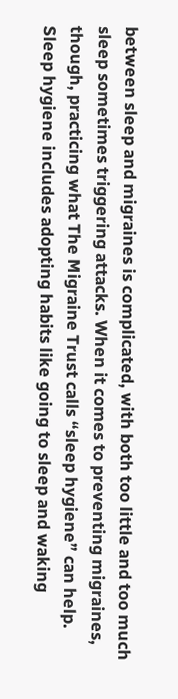between sleep and migraines is complicated, with both too little and too much sleep sometimes triggering attacks. When it comes to preventing migraines, though, practicing what The Migraine Trust calls “sleep hygiene” can help. Sleep hygiene includes adopting habits like going to sleep and waking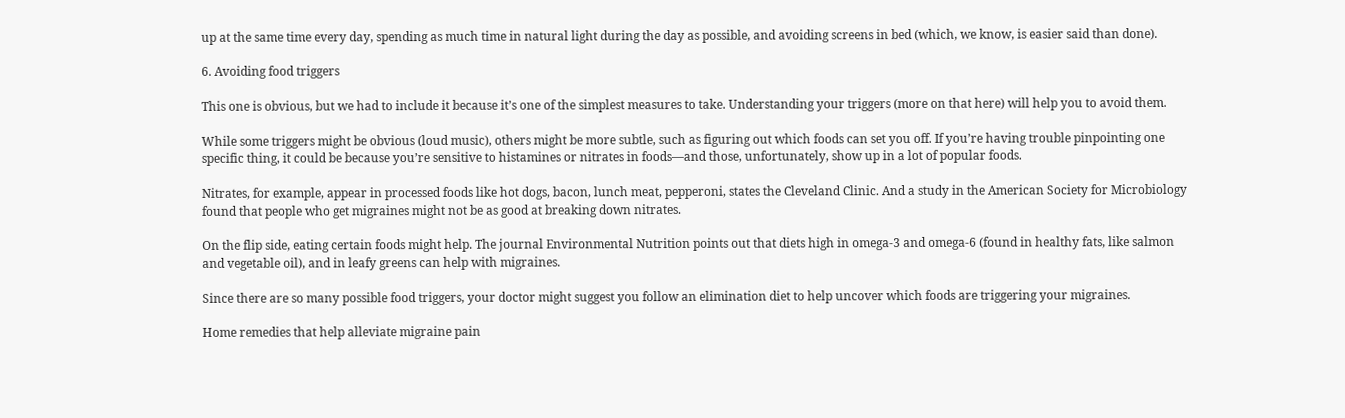up at the same time every day, spending as much time in natural light during the day as possible, and avoiding screens in bed (which, we know, is easier said than done).

6. Avoiding food triggers

This one is obvious, but we had to include it because it’s one of the simplest measures to take. Understanding your triggers (more on that here) will help you to avoid them.

While some triggers might be obvious (loud music), others might be more subtle, such as figuring out which foods can set you off. If you’re having trouble pinpointing one specific thing, it could be because you’re sensitive to histamines or nitrates in foods—and those, unfortunately, show up in a lot of popular foods.

Nitrates, for example, appear in processed foods like hot dogs, bacon, lunch meat, pepperoni, states the Cleveland Clinic. And a study in the American Society for Microbiology found that people who get migraines might not be as good at breaking down nitrates.

On the flip side, eating certain foods might help. The journal Environmental Nutrition points out that diets high in omega-3 and omega-6 (found in healthy fats, like salmon and vegetable oil), and in leafy greens can help with migraines.

Since there are so many possible food triggers, your doctor might suggest you follow an elimination diet to help uncover which foods are triggering your migraines.

Home remedies that help alleviate migraine pain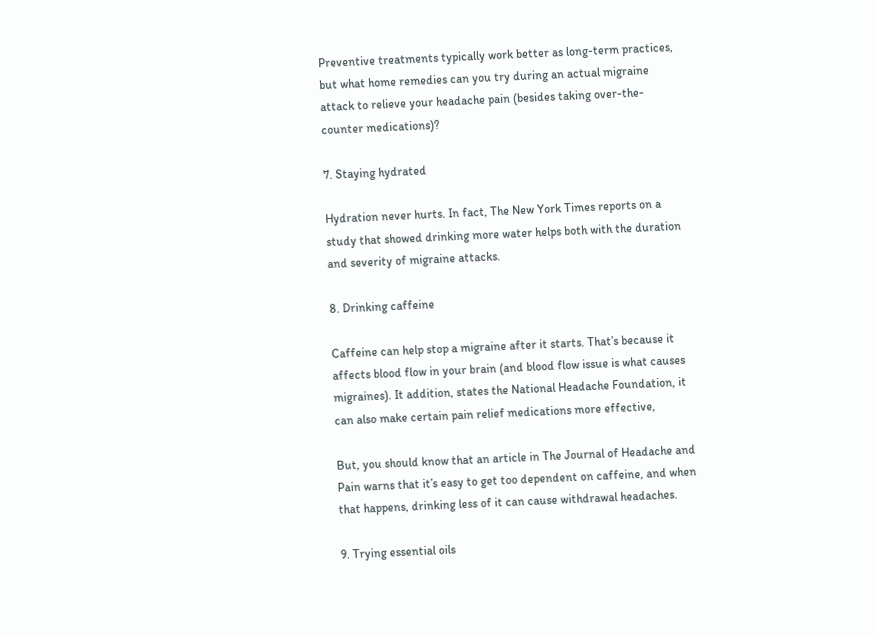Preventive treatments typically work better as long-term practices, but what home remedies can you try during an actual migraine attack to relieve your headache pain (besides taking over-the-counter medications)?

7. Staying hydrated

Hydration never hurts. In fact, The New York Times reports on a study that showed drinking more water helps both with the duration and severity of migraine attacks.

8. Drinking caffeine

Caffeine can help stop a migraine after it starts. That’s because it affects blood flow in your brain (and blood flow issue is what causes migraines). It addition, states the National Headache Foundation, it can also make certain pain relief medications more effective,

But, you should know that an article in The Journal of Headache and Pain warns that it’s easy to get too dependent on caffeine, and when that happens, drinking less of it can cause withdrawal headaches.

9. Trying essential oils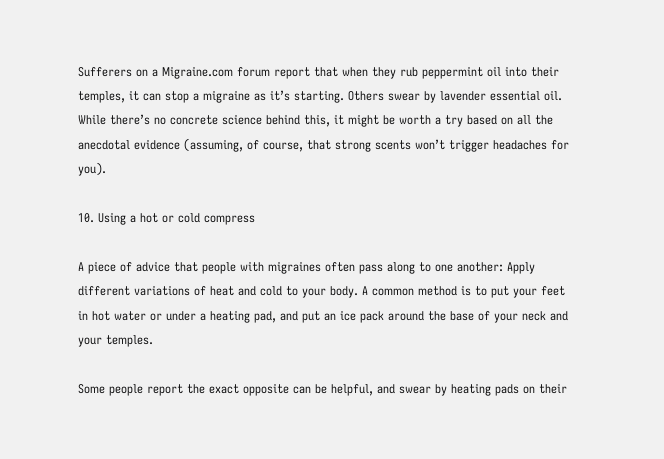Sufferers on a Migraine.com forum report that when they rub peppermint oil into their temples, it can stop a migraine as it’s starting. Others swear by lavender essential oil. While there’s no concrete science behind this, it might be worth a try based on all the anecdotal evidence (assuming, of course, that strong scents won’t trigger headaches for you).

10. Using a hot or cold compress

A piece of advice that people with migraines often pass along to one another: Apply different variations of heat and cold to your body. A common method is to put your feet in hot water or under a heating pad, and put an ice pack around the base of your neck and your temples.

Some people report the exact opposite can be helpful, and swear by heating pads on their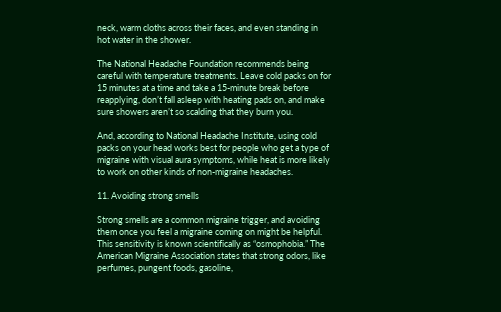neck, warm cloths across their faces, and even standing in hot water in the shower.

The National Headache Foundation recommends being careful with temperature treatments. Leave cold packs on for 15 minutes at a time and take a 15-minute break before reapplying, don’t fall asleep with heating pads on, and make sure showers aren’t so scalding that they burn you.

And, according to National Headache Institute, using cold packs on your head works best for people who get a type of migraine with visual aura symptoms, while heat is more likely to work on other kinds of non-migraine headaches.

11. Avoiding strong smells

Strong smells are a common migraine trigger, and avoiding them once you feel a migraine coming on might be helpful. This sensitivity is known scientifically as “osmophobia.” The American Migraine Association states that strong odors, like perfumes, pungent foods, gasoline,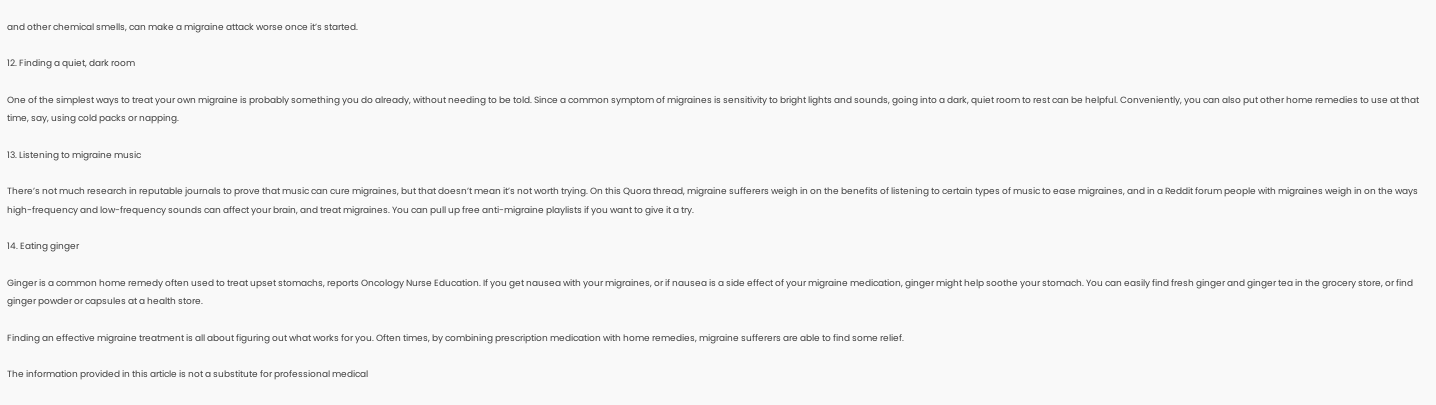and other chemical smells, can make a migraine attack worse once it’s started.

12. Finding a quiet, dark room

One of the simplest ways to treat your own migraine is probably something you do already, without needing to be told. Since a common symptom of migraines is sensitivity to bright lights and sounds, going into a dark, quiet room to rest can be helpful. Conveniently, you can also put other home remedies to use at that time, say, using cold packs or napping.

13. Listening to migraine music

There’s not much research in reputable journals to prove that music can cure migraines, but that doesn’t mean it’s not worth trying. On this Quora thread, migraine sufferers weigh in on the benefits of listening to certain types of music to ease migraines, and in a Reddit forum people with migraines weigh in on the ways high-frequency and low-frequency sounds can affect your brain, and treat migraines. You can pull up free anti-migraine playlists if you want to give it a try.

14. Eating ginger

Ginger is a common home remedy often used to treat upset stomachs, reports Oncology Nurse Education. If you get nausea with your migraines, or if nausea is a side effect of your migraine medication, ginger might help soothe your stomach. You can easily find fresh ginger and ginger tea in the grocery store, or find ginger powder or capsules at a health store.

Finding an effective migraine treatment is all about figuring out what works for you. Often times, by combining prescription medication with home remedies, migraine sufferers are able to find some relief.

The information provided in this article is not a substitute for professional medical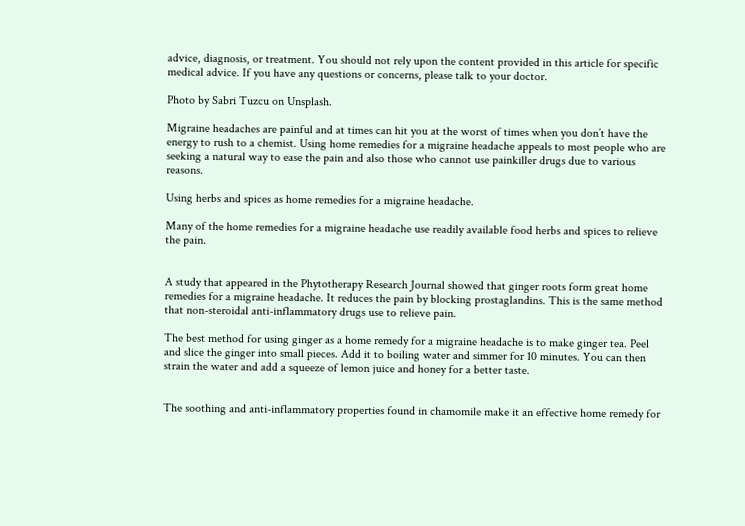advice, diagnosis, or treatment. You should not rely upon the content provided in this article for specific medical advice. If you have any questions or concerns, please talk to your doctor.

Photo by Sabri Tuzcu on Unsplash.

Migraine headaches are painful and at times can hit you at the worst of times when you don’t have the energy to rush to a chemist. Using home remedies for a migraine headache appeals to most people who are seeking a natural way to ease the pain and also those who cannot use painkiller drugs due to various reasons.

Using herbs and spices as home remedies for a migraine headache.

Many of the home remedies for a migraine headache use readily available food herbs and spices to relieve the pain.


A study that appeared in the Phytotherapy Research Journal showed that ginger roots form great home remedies for a migraine headache. It reduces the pain by blocking prostaglandins. This is the same method that non-steroidal anti-inflammatory drugs use to relieve pain.

The best method for using ginger as a home remedy for a migraine headache is to make ginger tea. Peel and slice the ginger into small pieces. Add it to boiling water and simmer for 10 minutes. You can then strain the water and add a squeeze of lemon juice and honey for a better taste.


The soothing and anti-inflammatory properties found in chamomile make it an effective home remedy for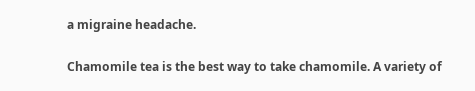a migraine headache.

Chamomile tea is the best way to take chamomile. A variety of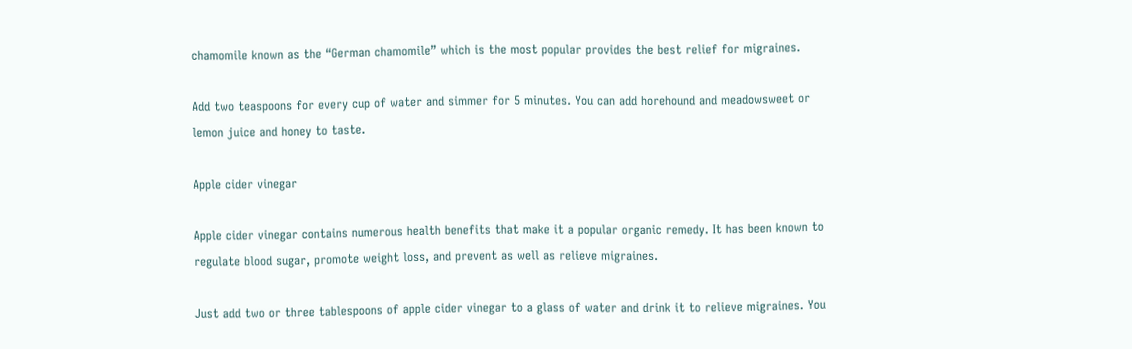chamomile known as the “German chamomile” which is the most popular provides the best relief for migraines.

Add two teaspoons for every cup of water and simmer for 5 minutes. You can add horehound and meadowsweet or lemon juice and honey to taste.

Apple cider vinegar

Apple cider vinegar contains numerous health benefits that make it a popular organic remedy. It has been known to regulate blood sugar, promote weight loss, and prevent as well as relieve migraines.

Just add two or three tablespoons of apple cider vinegar to a glass of water and drink it to relieve migraines. You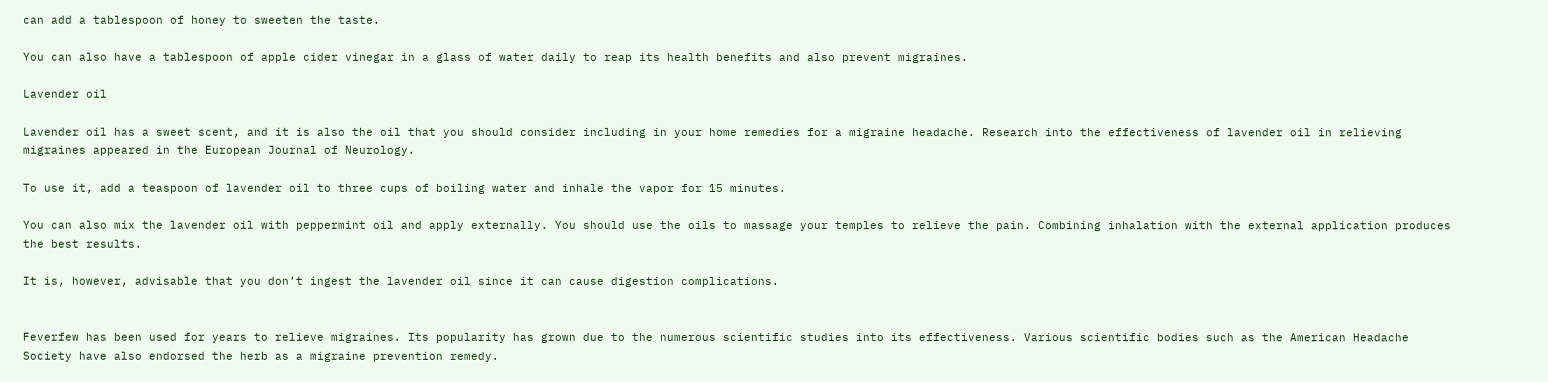can add a tablespoon of honey to sweeten the taste.

You can also have a tablespoon of apple cider vinegar in a glass of water daily to reap its health benefits and also prevent migraines.

Lavender oil

Lavender oil has a sweet scent, and it is also the oil that you should consider including in your home remedies for a migraine headache. Research into the effectiveness of lavender oil in relieving migraines appeared in the European Journal of Neurology.

To use it, add a teaspoon of lavender oil to three cups of boiling water and inhale the vapor for 15 minutes.

You can also mix the lavender oil with peppermint oil and apply externally. You should use the oils to massage your temples to relieve the pain. Combining inhalation with the external application produces the best results.

It is, however, advisable that you don’t ingest the lavender oil since it can cause digestion complications.


Feverfew has been used for years to relieve migraines. Its popularity has grown due to the numerous scientific studies into its effectiveness. Various scientific bodies such as the American Headache Society have also endorsed the herb as a migraine prevention remedy.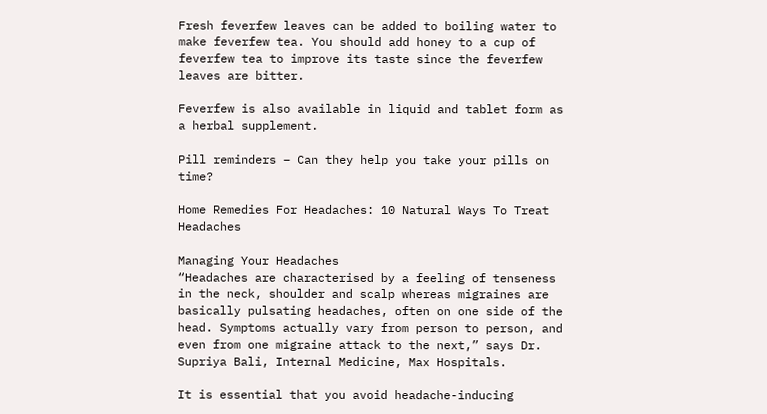Fresh feverfew leaves can be added to boiling water to make feverfew tea. You should add honey to a cup of feverfew tea to improve its taste since the feverfew leaves are bitter.

Feverfew is also available in liquid and tablet form as a herbal supplement.

Pill reminders – Can they help you take your pills on time?

Home Remedies For Headaches: 10 Natural Ways To Treat Headaches

Managing Your Headaches
“Headaches are characterised by a feeling of tenseness in the neck, shoulder and scalp whereas migraines are basically pulsating headaches, often on one side of the head. Symptoms actually vary from person to person, and even from one migraine attack to the next,” says Dr. Supriya Bali, Internal Medicine, Max Hospitals.

It is essential that you avoid headache-inducing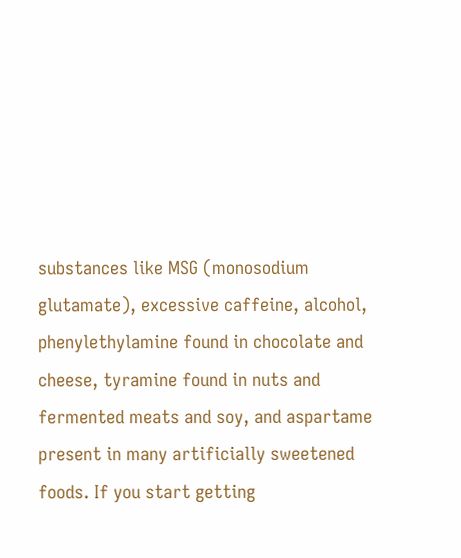substances like MSG (monosodium glutamate), excessive caffeine, alcohol, phenylethylamine found in chocolate and cheese, tyramine found in nuts and fermented meats and soy, and aspartame present in many artificially sweetened foods. If you start getting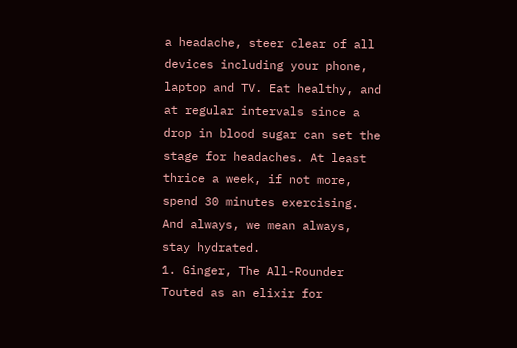a headache, steer clear of all devices including your phone, laptop and TV. Eat healthy, and at regular intervals since a drop in blood sugar can set the stage for headaches. At least thrice a week, if not more, spend 30 minutes exercising. And always, we mean always, stay hydrated.
1. Ginger, The All-Rounder
Touted as an elixir for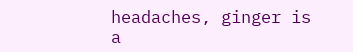headaches, ginger is a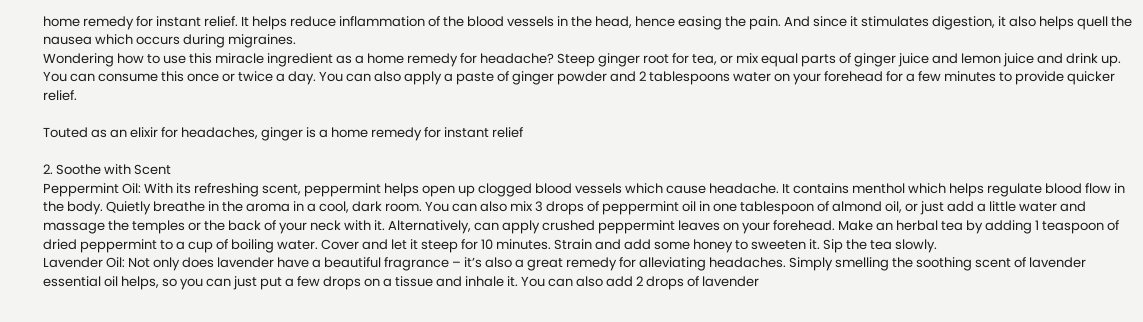home remedy for instant relief. It helps reduce inflammation of the blood vessels in the head, hence easing the pain. And since it stimulates digestion, it also helps quell the nausea which occurs during migraines.
Wondering how to use this miracle ingredient as a home remedy for headache? Steep ginger root for tea, or mix equal parts of ginger juice and lemon juice and drink up. You can consume this once or twice a day. You can also apply a paste of ginger powder and 2 tablespoons water on your forehead for a few minutes to provide quicker relief.

Touted as an elixir for headaches, ginger is a home remedy for instant relief

2. Soothe with Scent
Peppermint Oil: With its refreshing scent, peppermint helps open up clogged blood vessels which cause headache. It contains menthol which helps regulate blood flow in the body. Quietly breathe in the aroma in a cool, dark room. You can also mix 3 drops of peppermint oil in one tablespoon of almond oil, or just add a little water and massage the temples or the back of your neck with it. Alternatively, can apply crushed peppermint leaves on your forehead. Make an herbal tea by adding 1 teaspoon of dried peppermint to a cup of boiling water. Cover and let it steep for 10 minutes. Strain and add some honey to sweeten it. Sip the tea slowly.
Lavender Oil: Not only does lavender have a beautiful fragrance – it’s also a great remedy for alleviating headaches. Simply smelling the soothing scent of lavender essential oil helps, so you can just put a few drops on a tissue and inhale it. You can also add 2 drops of lavender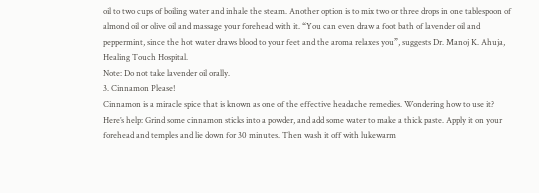oil to two cups of boiling water and inhale the steam. Another option is to mix two or three drops in one tablespoon of almond oil or olive oil and massage your forehead with it. “You can even draw a foot bath of lavender oil and peppermint, since the hot water draws blood to your feet and the aroma relaxes you”, suggests Dr. Manoj K. Ahuja, Healing Touch Hospital.
Note: Do not take lavender oil orally.
3. Cinnamon Please!
Cinnamon is a miracle spice that is known as one of the effective headache remedies. Wondering how to use it? Here’s help: Grind some cinnamon sticks into a powder, and add some water to make a thick paste. Apply it on your forehead and temples and lie down for 30 minutes. Then wash it off with lukewarm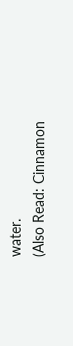water.
(Also Read: Cinnamon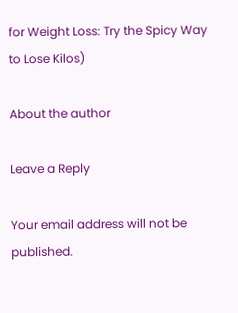for Weight Loss: Try the Spicy Way to Lose Kilos)

About the author

Leave a Reply

Your email address will not be published.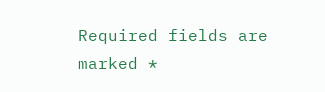Required fields are marked *